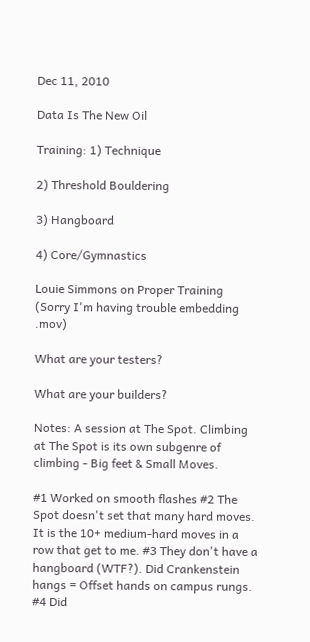Dec 11, 2010

Data Is The New Oil

Training: 1) Technique

2) Threshold Bouldering

3) Hangboard

4) Core/Gymnastics

Louie Simmons on Proper Training
(Sorry I'm having trouble embedding .mov)

What are your testers?

What are your builders?

Notes: A session at The Spot. Climbing at The Spot is its own subgenre of climbing - Big feet & Small Moves.

#1 Worked on smooth flashes #2 The Spot doesn't set that many hard moves. It is the 10+ medium-hard moves in a row that get to me. #3 They don't have a hangboard (WTF?). Did Crankenstein hangs = Offset hands on campus rungs. #4 Did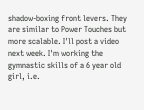shadow-boxing front levers. They are similar to Power Touches but more scalable. I'll post a video next week. I'm working the gymnastic skills of a 6 year old girl, i.e.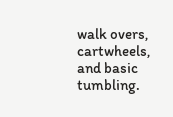walk overs, cartwheels, and basic tumbling.